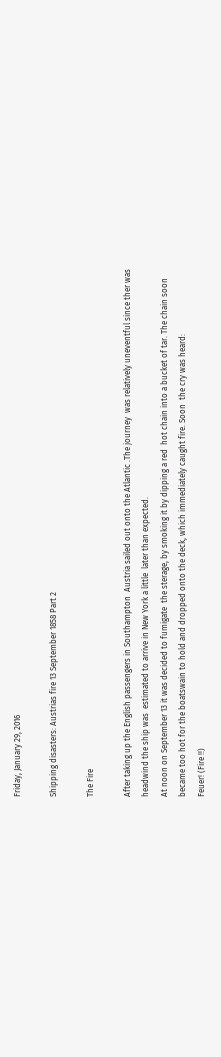Friday, January 29, 2016

Shipping disasters: Austrias fire 13 September 1858 Part 2

The Fire

After taking up the English passengers in Southampton  Austria sailed out onto the Atlantic .The journey  was relatively uneventful since ther was  headwind the ship was  estimated to arrive in New York a little  later than expected.
At noon on September 13 it was decided to fumigate  the sterage, by smoking it by dipping a red  hot chain into a bucket of tar. The chain soon  became too hot for the boatswain to hold and dropped onto the deck, which immediately caught fire. Soon  the cry was heard:
Feuer! (Fire !!)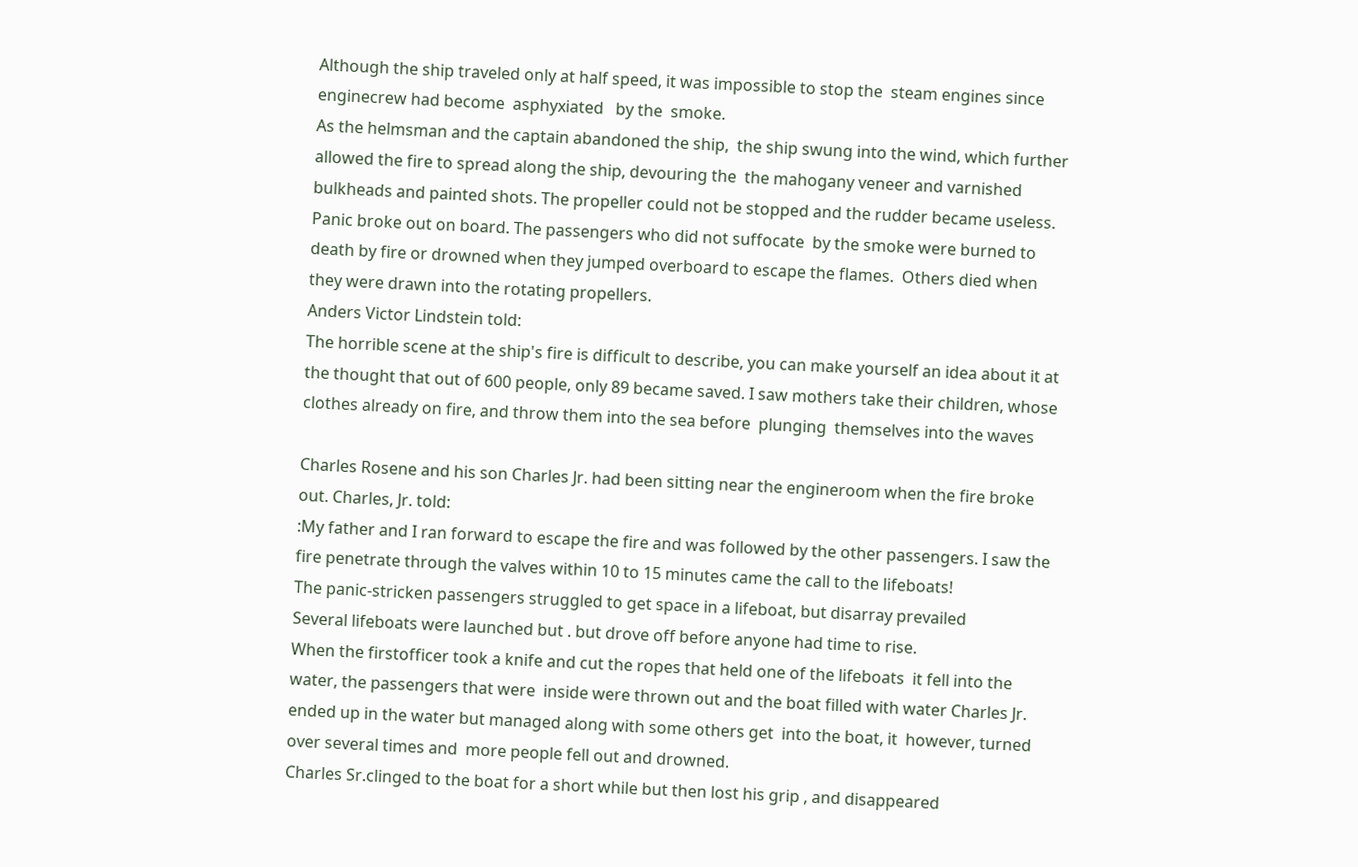Although the ship traveled only at half speed, it was impossible to stop the  steam engines since  enginecrew had become  asphyxiated   by the  smoke.
As the helmsman and the captain abandoned the ship,  the ship swung into the wind, which further allowed the fire to spread along the ship, devouring the  the mahogany veneer and varnished bulkheads and painted shots. The propeller could not be stopped and the rudder became useless.
Panic broke out on board. The passengers who did not suffocate  by the smoke were burned to death by fire or drowned when they jumped overboard to escape the flames.  Others died when they were drawn into the rotating propellers.
Anders Victor Lindstein told:
The horrible scene at the ship's fire is difficult to describe, you can make yourself an idea about it at the thought that out of 600 people, only 89 became saved. I saw mothers take their children, whose clothes already on fire, and throw them into the sea before  plunging  themselves into the waves

Charles Rosene and his son Charles Jr. had been sitting near the engineroom when the fire broke out. Charles, Jr. told:
:My father and I ran forward to escape the fire and was followed by the other passengers. I saw the fire penetrate through the valves within 10 to 15 minutes came the call to the lifeboats!
The panic-stricken passengers struggled to get space in a lifeboat, but disarray prevailed
Several lifeboats were launched but . but drove off before anyone had time to rise.
When the firstofficer took a knife and cut the ropes that held one of the lifeboats  it fell into the water, the passengers that were  inside were thrown out and the boat filled with water Charles Jr. ended up in the water but managed along with some others get  into the boat, it  however, turned over several times and  more people fell out and drowned.
Charles Sr.clinged to the boat for a short while but then lost his grip , and disappeared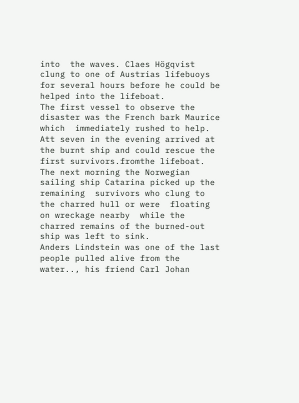into  the waves. Claes Högqvist clung to one of Austrias lifebuoys for several hours before he could be helped into the lifeboat.
The first vessel to observe the disaster was the French bark Maurice which  immediately rushed to help.  Att seven in the evening arrived at the burnt ship and could rescue the first survivors.fromthe lifeboat.   The next morning the Norwegian sailing ship Catarina picked up the remaining  survivors who clung to the charred hull or were  floating on wreckage nearby  while the charred remains of the burned-out ship was left to sink.
Anders Lindstein was one of the last people pulled alive from the water.., his friend Carl Johan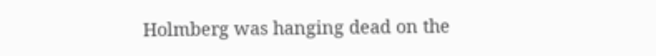Holmberg was hanging dead on the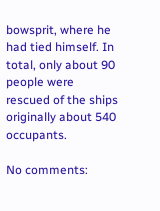bowsprit, where he had tied himself. In total, only about 90 people were  rescued of the ships  originally about 540 occupants.

No comments: